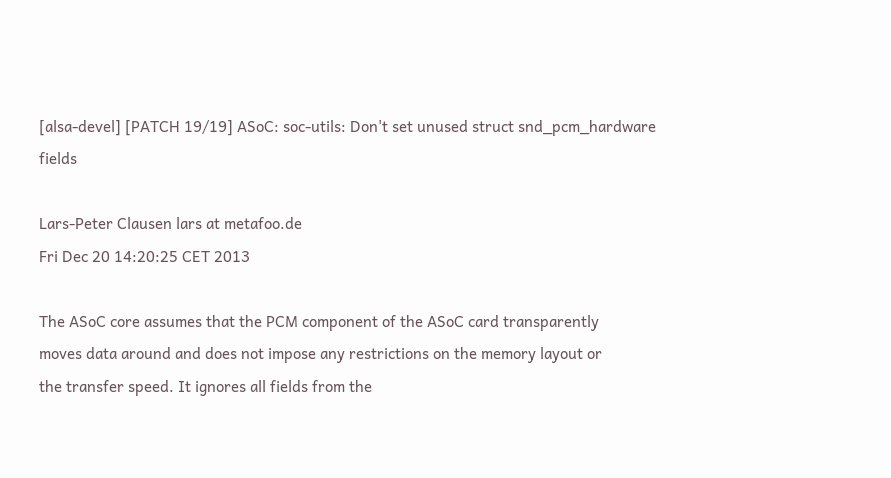[alsa-devel] [PATCH 19/19] ASoC: soc-utils: Don't set unused struct snd_pcm_hardware fields

Lars-Peter Clausen lars at metafoo.de
Fri Dec 20 14:20:25 CET 2013

The ASoC core assumes that the PCM component of the ASoC card transparently
moves data around and does not impose any restrictions on the memory layout or
the transfer speed. It ignores all fields from the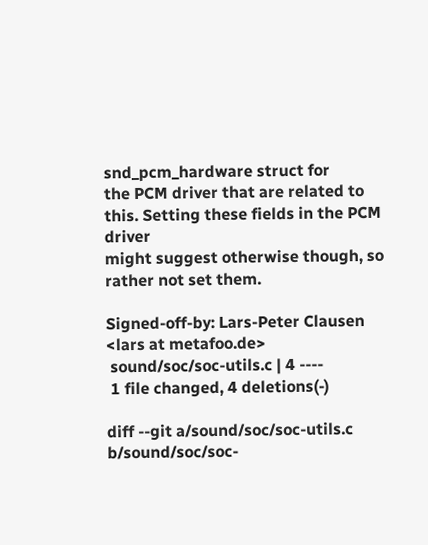snd_pcm_hardware struct for
the PCM driver that are related to this. Setting these fields in the PCM driver
might suggest otherwise though, so rather not set them.

Signed-off-by: Lars-Peter Clausen <lars at metafoo.de>
 sound/soc/soc-utils.c | 4 ----
 1 file changed, 4 deletions(-)

diff --git a/sound/soc/soc-utils.c b/sound/soc/soc-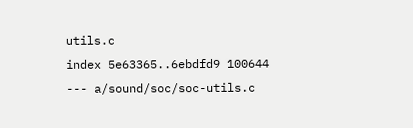utils.c
index 5e63365..6ebdfd9 100644
--- a/sound/soc/soc-utils.c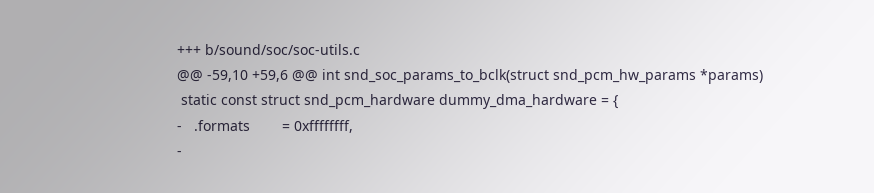+++ b/sound/soc/soc-utils.c
@@ -59,10 +59,6 @@ int snd_soc_params_to_bclk(struct snd_pcm_hw_params *params)
 static const struct snd_pcm_hardware dummy_dma_hardware = {
-   .formats        = 0xffffffff,
-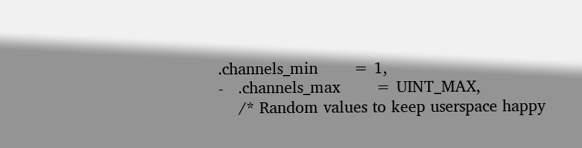.channels_min       = 1,
-   .channels_max       = UINT_MAX,
    /* Random values to keep userspace happy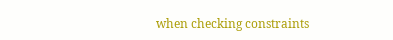when checking constraints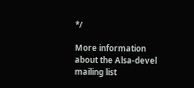*/

More information about the Alsa-devel mailing list